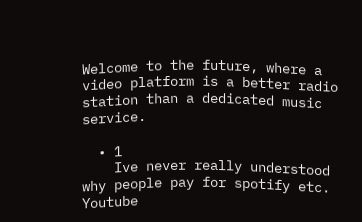Welcome to the future, where a video platform is a better radio station than a dedicated music service.

  • 1
    Ive never really understood why people pay for spotify etc. Youtube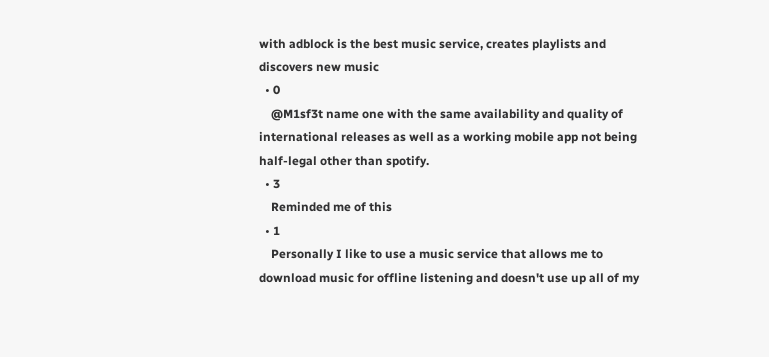with adblock is the best music service, creates playlists and discovers new music
  • 0
    @M1sf3t name one with the same availability and quality of international releases as well as a working mobile app not being half-legal other than spotify.
  • 3
    Reminded me of this
  • 1
    Personally I like to use a music service that allows me to download music for offline listening and doesn't use up all of my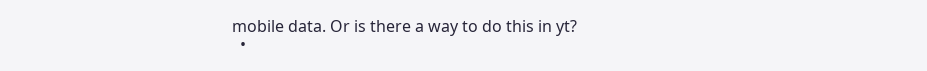mobile data. Or is there a way to do this in yt?
  •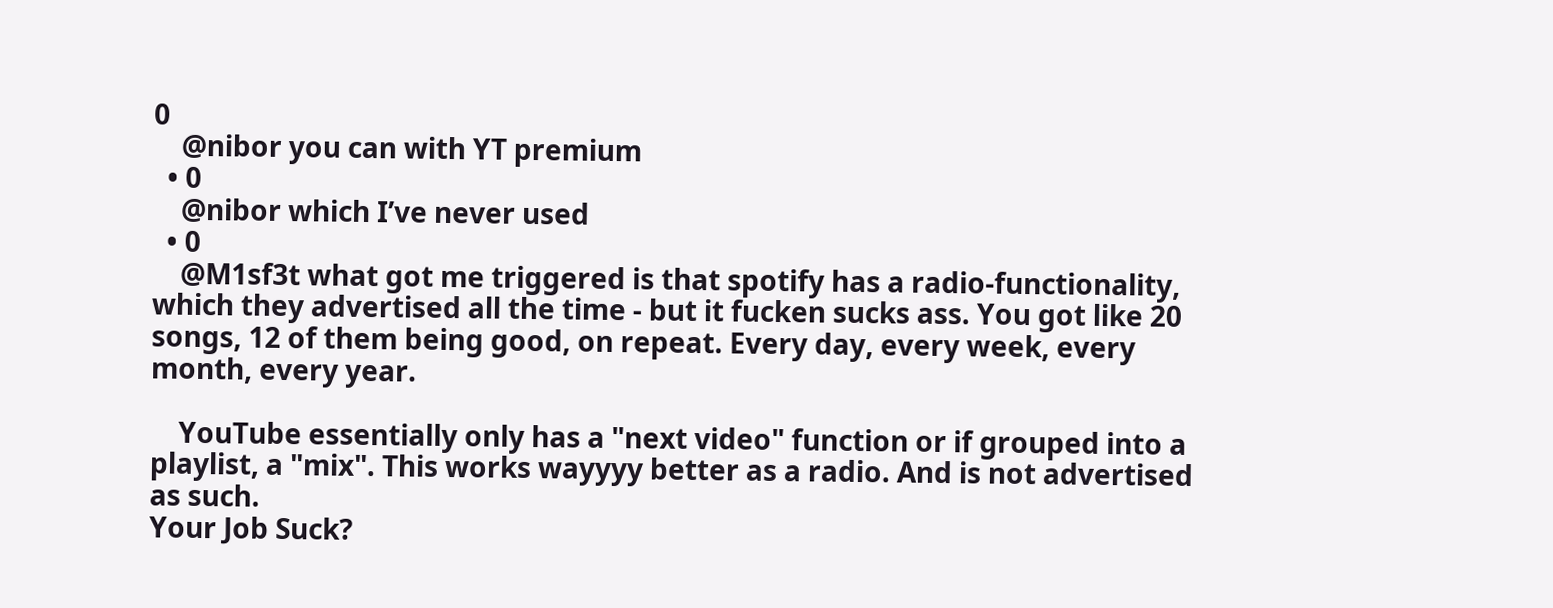0
    @nibor you can with YT premium
  • 0
    @nibor which I’ve never used
  • 0
    @M1sf3t what got me triggered is that spotify has a radio-functionality, which they advertised all the time - but it fucken sucks ass. You got like 20 songs, 12 of them being good, on repeat. Every day, every week, every month, every year.

    YouTube essentially only has a "next video" function or if grouped into a playlist, a "mix". This works wayyyy better as a radio. And is not advertised as such.
Your Job Suck?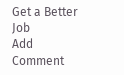Get a Better Job
Add Comment